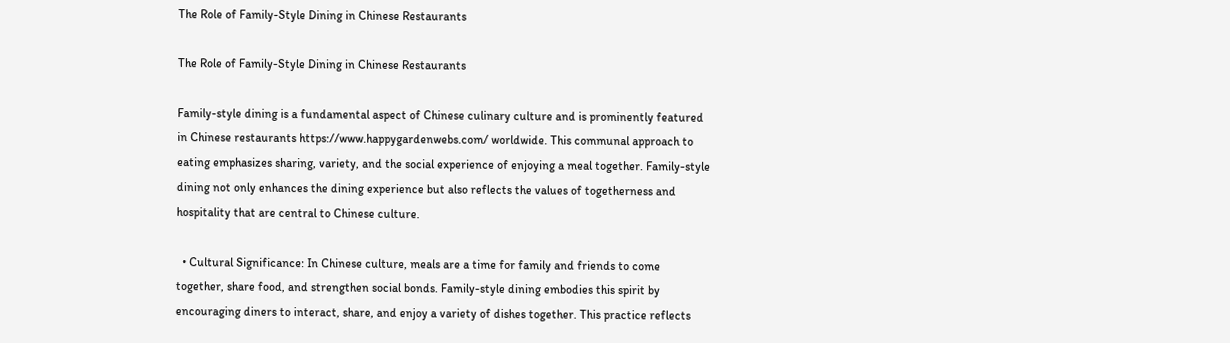The Role of Family-Style Dining in Chinese Restaurants

The Role of Family-Style Dining in Chinese Restaurants

Family-style dining is a fundamental aspect of Chinese culinary culture and is prominently featured in Chinese restaurants https://www.happygardenwebs.com/ worldwide. This communal approach to eating emphasizes sharing, variety, and the social experience of enjoying a meal together. Family-style dining not only enhances the dining experience but also reflects the values of togetherness and hospitality that are central to Chinese culture.

  • Cultural Significance: In Chinese culture, meals are a time for family and friends to come together, share food, and strengthen social bonds. Family-style dining embodies this spirit by encouraging diners to interact, share, and enjoy a variety of dishes together. This practice reflects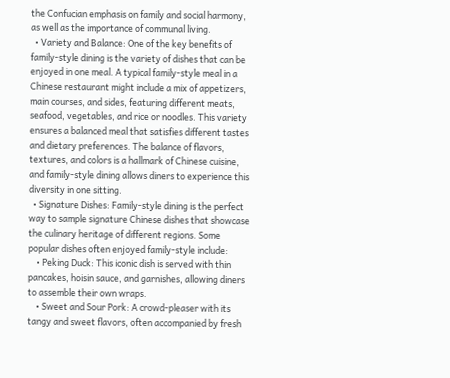the Confucian emphasis on family and social harmony, as well as the importance of communal living.
  • Variety and Balance: One of the key benefits of family-style dining is the variety of dishes that can be enjoyed in one meal. A typical family-style meal in a Chinese restaurant might include a mix of appetizers, main courses, and sides, featuring different meats, seafood, vegetables, and rice or noodles. This variety ensures a balanced meal that satisfies different tastes and dietary preferences. The balance of flavors, textures, and colors is a hallmark of Chinese cuisine, and family-style dining allows diners to experience this diversity in one sitting.
  • Signature Dishes: Family-style dining is the perfect way to sample signature Chinese dishes that showcase the culinary heritage of different regions. Some popular dishes often enjoyed family-style include:
    • Peking Duck: This iconic dish is served with thin pancakes, hoisin sauce, and garnishes, allowing diners to assemble their own wraps.
    • Sweet and Sour Pork: A crowd-pleaser with its tangy and sweet flavors, often accompanied by fresh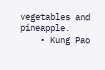vegetables and pineapple.
    • Kung Pao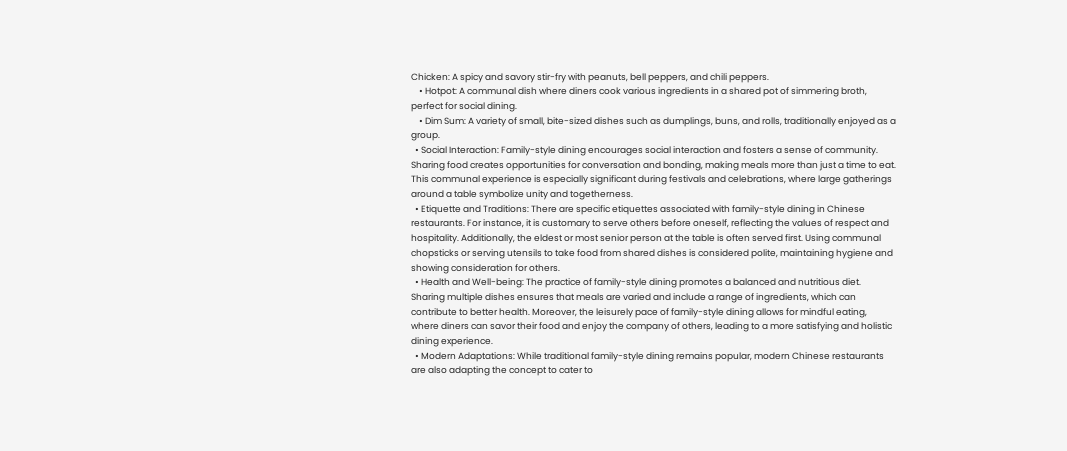Chicken: A spicy and savory stir-fry with peanuts, bell peppers, and chili peppers.
    • Hotpot: A communal dish where diners cook various ingredients in a shared pot of simmering broth, perfect for social dining.
    • Dim Sum: A variety of small, bite-sized dishes such as dumplings, buns, and rolls, traditionally enjoyed as a group.
  • Social Interaction: Family-style dining encourages social interaction and fosters a sense of community. Sharing food creates opportunities for conversation and bonding, making meals more than just a time to eat. This communal experience is especially significant during festivals and celebrations, where large gatherings around a table symbolize unity and togetherness.
  • Etiquette and Traditions: There are specific etiquettes associated with family-style dining in Chinese restaurants. For instance, it is customary to serve others before oneself, reflecting the values of respect and hospitality. Additionally, the eldest or most senior person at the table is often served first. Using communal chopsticks or serving utensils to take food from shared dishes is considered polite, maintaining hygiene and showing consideration for others.
  • Health and Well-being: The practice of family-style dining promotes a balanced and nutritious diet. Sharing multiple dishes ensures that meals are varied and include a range of ingredients, which can contribute to better health. Moreover, the leisurely pace of family-style dining allows for mindful eating, where diners can savor their food and enjoy the company of others, leading to a more satisfying and holistic dining experience.
  • Modern Adaptations: While traditional family-style dining remains popular, modern Chinese restaurants are also adapting the concept to cater to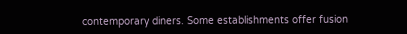contemporary diners. Some establishments offer fusion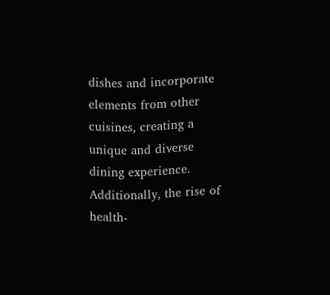dishes and incorporate elements from other cuisines, creating a unique and diverse dining experience. Additionally, the rise of health-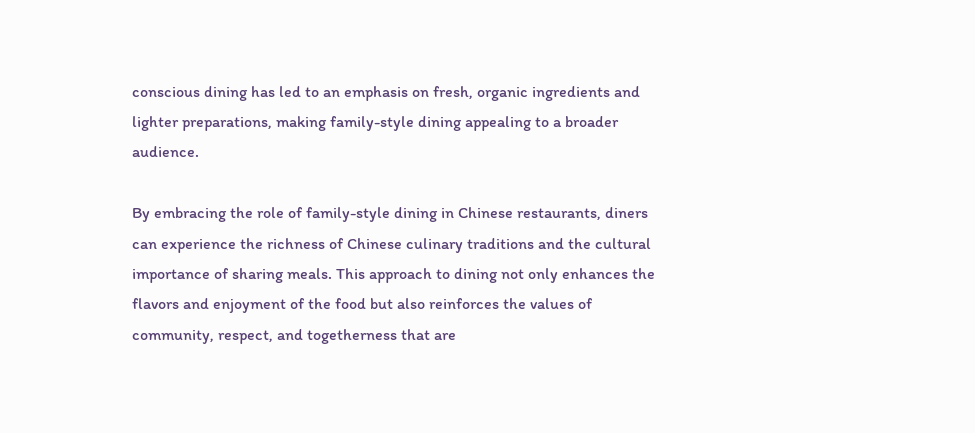conscious dining has led to an emphasis on fresh, organic ingredients and lighter preparations, making family-style dining appealing to a broader audience.

By embracing the role of family-style dining in Chinese restaurants, diners can experience the richness of Chinese culinary traditions and the cultural importance of sharing meals. This approach to dining not only enhances the flavors and enjoyment of the food but also reinforces the values of community, respect, and togetherness that are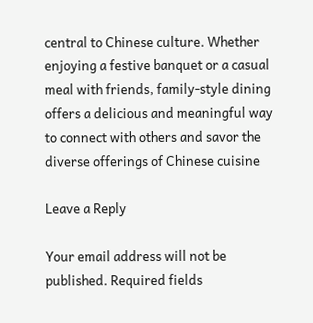central to Chinese culture. Whether enjoying a festive banquet or a casual meal with friends, family-style dining offers a delicious and meaningful way to connect with others and savor the diverse offerings of Chinese cuisine

Leave a Reply

Your email address will not be published. Required fields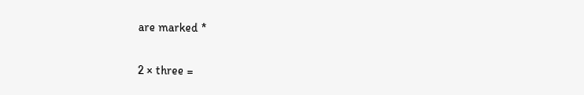are marked *

2 × three =